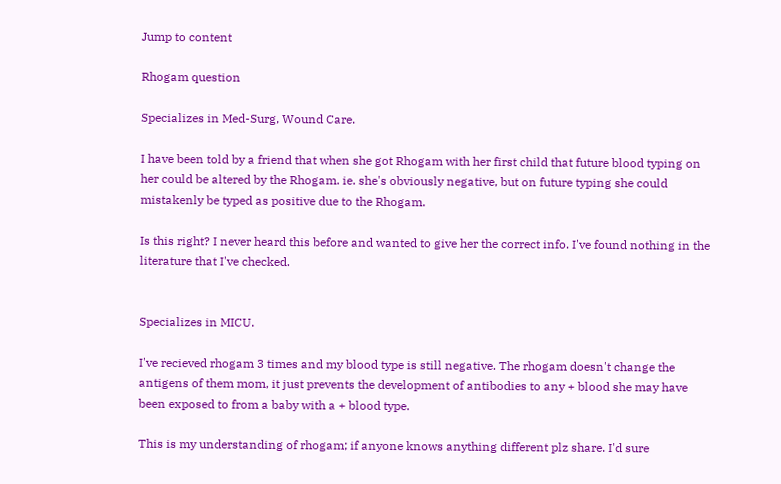Jump to content

Rhogam question

Specializes in Med-Surg, Wound Care.

I have been told by a friend that when she got Rhogam with her first child that future blood typing on her could be altered by the Rhogam. ie. she's obviously negative, but on future typing she could mistakenly be typed as positive due to the Rhogam.

Is this right? I never heard this before and wanted to give her the correct info. I've found nothing in the literature that I've checked.


Specializes in MICU.

I've recieved rhogam 3 times and my blood type is still negative. The rhogam doesn't change the antigens of them mom, it just prevents the development of antibodies to any + blood she may have been exposed to from a baby with a + blood type.

This is my understanding of rhogam; if anyone knows anything different plz share. I'd sure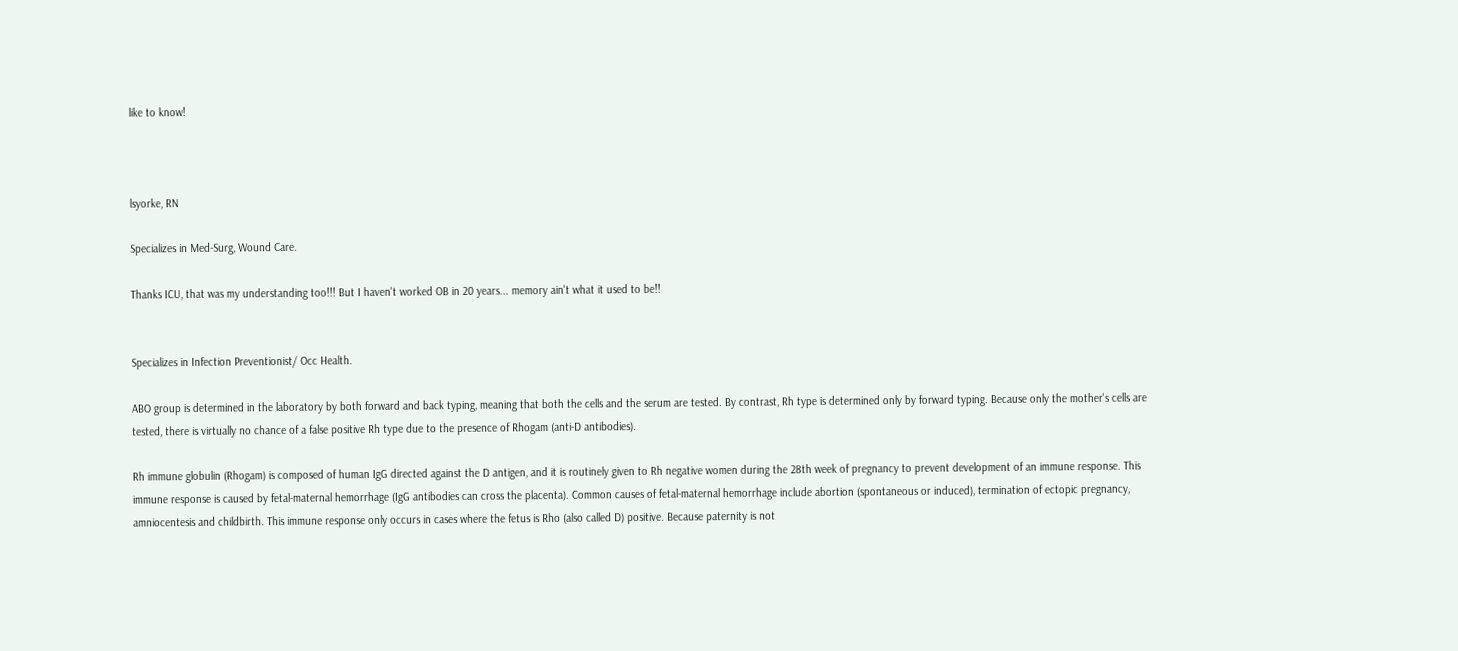like to know!



lsyorke, RN

Specializes in Med-Surg, Wound Care.

Thanks ICU, that was my understanding too!!! But I haven't worked OB in 20 years... memory ain't what it used to be!!


Specializes in Infection Preventionist/ Occ Health.

ABO group is determined in the laboratory by both forward and back typing, meaning that both the cells and the serum are tested. By contrast, Rh type is determined only by forward typing. Because only the mother's cells are tested, there is virtually no chance of a false positive Rh type due to the presence of Rhogam (anti-D antibodies).

Rh immune globulin (Rhogam) is composed of human IgG directed against the D antigen, and it is routinely given to Rh negative women during the 28th week of pregnancy to prevent development of an immune response. This immune response is caused by fetal-maternal hemorrhage (IgG antibodies can cross the placenta). Common causes of fetal-maternal hemorrhage include abortion (spontaneous or induced), termination of ectopic pregnancy, amniocentesis and childbirth. This immune response only occurs in cases where the fetus is Rho (also called D) positive. Because paternity is not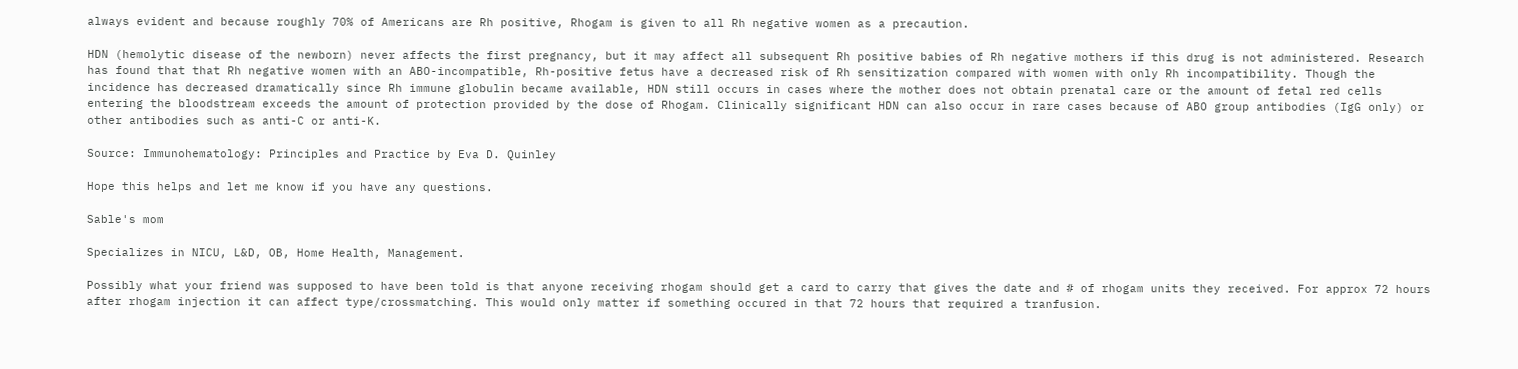always evident and because roughly 70% of Americans are Rh positive, Rhogam is given to all Rh negative women as a precaution.

HDN (hemolytic disease of the newborn) never affects the first pregnancy, but it may affect all subsequent Rh positive babies of Rh negative mothers if this drug is not administered. Research has found that that Rh negative women with an ABO-incompatible, Rh-positive fetus have a decreased risk of Rh sensitization compared with women with only Rh incompatibility. Though the incidence has decreased dramatically since Rh immune globulin became available, HDN still occurs in cases where the mother does not obtain prenatal care or the amount of fetal red cells entering the bloodstream exceeds the amount of protection provided by the dose of Rhogam. Clinically significant HDN can also occur in rare cases because of ABO group antibodies (IgG only) or other antibodies such as anti-C or anti-K.

Source: Immunohematology: Principles and Practice by Eva D. Quinley

Hope this helps and let me know if you have any questions.

Sable's mom

Specializes in NICU, L&D, OB, Home Health, Management.

Possibly what your friend was supposed to have been told is that anyone receiving rhogam should get a card to carry that gives the date and # of rhogam units they received. For approx 72 hours after rhogam injection it can affect type/crossmatching. This would only matter if something occured in that 72 hours that required a tranfusion.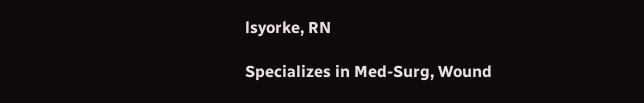lsyorke, RN

Specializes in Med-Surg, Wound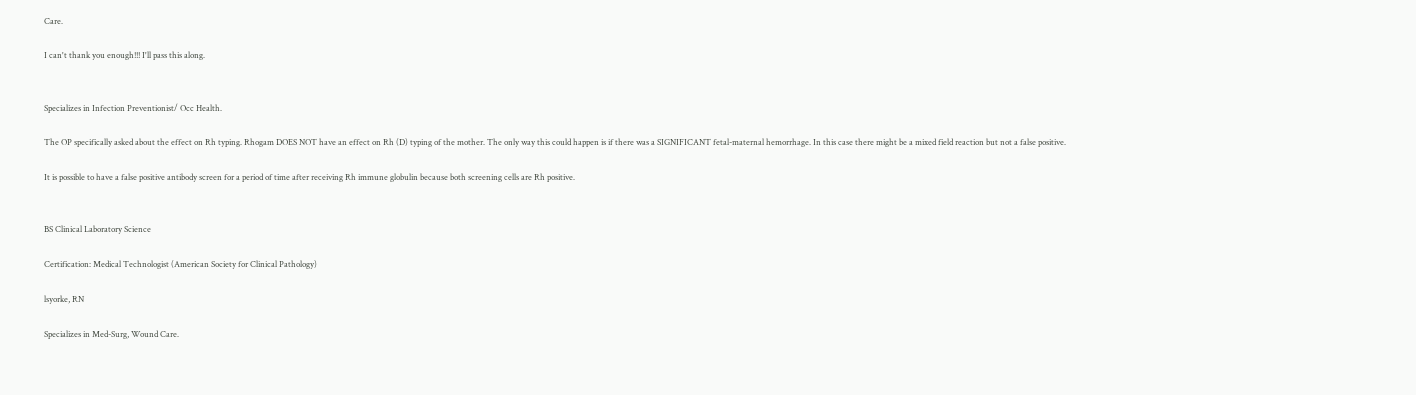Care.

I can't thank you enough!!! I'll pass this along.


Specializes in Infection Preventionist/ Occ Health.

The OP specifically asked about the effect on Rh typing. Rhogam DOES NOT have an effect on Rh (D) typing of the mother. The only way this could happen is if there was a SIGNIFICANT fetal-maternal hemorrhage. In this case there might be a mixed field reaction but not a false positive.

It is possible to have a false positive antibody screen for a period of time after receiving Rh immune globulin because both screening cells are Rh positive.


BS Clinical Laboratory Science

Certification: Medical Technologist (American Society for Clinical Pathology)

lsyorke, RN

Specializes in Med-Surg, Wound Care.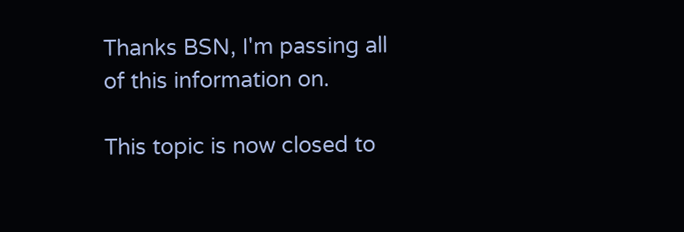Thanks BSN, I'm passing all of this information on.

This topic is now closed to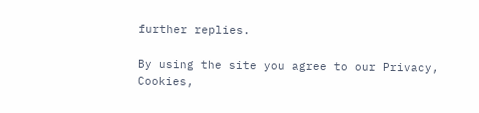further replies.

By using the site you agree to our Privacy, Cookies,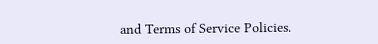and Terms of Service Policies.